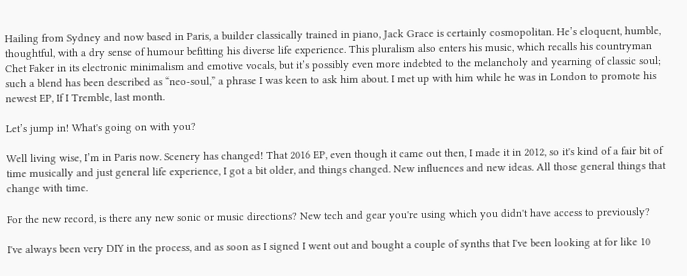Hailing from Sydney and now based in Paris, a builder classically trained in piano, Jack Grace is certainly cosmopolitan. He’s eloquent, humble, thoughtful, with a dry sense of humour befitting his diverse life experience. This pluralism also enters his music, which recalls his countryman Chet Faker in its electronic minimalism and emotive vocals, but it’s possibly even more indebted to the melancholy and yearning of classic soul; such a blend has been described as “neo-soul,” a phrase I was keen to ask him about. I met up with him while he was in London to promote his newest EP, If I Tremble, last month.

Let’s jump in! What's going on with you?

Well living wise, I’m in Paris now. Scenery has changed! That 2016 EP, even though it came out then, I made it in 2012, so it's kind of a fair bit of time musically and just general life experience, I got a bit older, and things changed. New influences and new ideas. All those general things that change with time.

For the new record, is there any new sonic or music directions? New tech and gear you're using which you didn't have access to previously?

I've always been very DIY in the process, and as soon as I signed I went out and bought a couple of synths that I've been looking at for like 10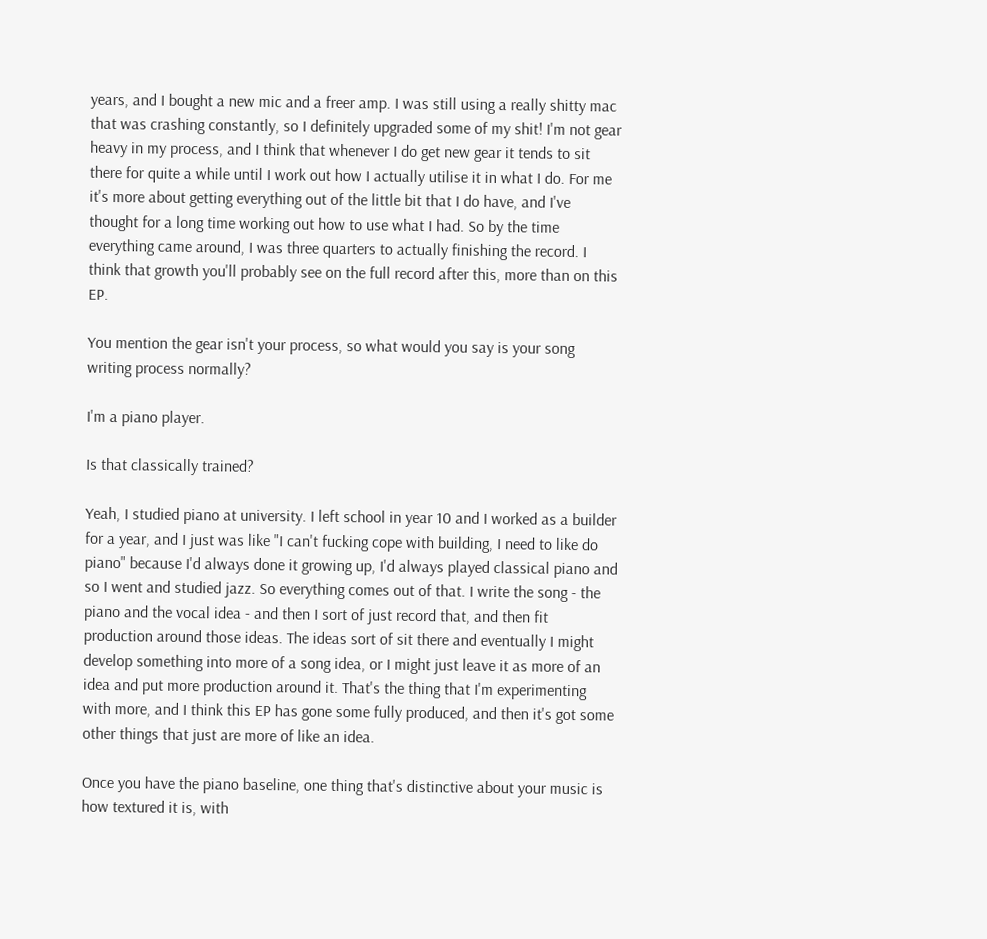years, and I bought a new mic and a freer amp. I was still using a really shitty mac that was crashing constantly, so I definitely upgraded some of my shit! I'm not gear heavy in my process, and I think that whenever I do get new gear it tends to sit there for quite a while until I work out how I actually utilise it in what I do. For me it's more about getting everything out of the little bit that I do have, and I've thought for a long time working out how to use what I had. So by the time everything came around, I was three quarters to actually finishing the record. I think that growth you'll probably see on the full record after this, more than on this EP.

You mention the gear isn't your process, so what would you say is your song writing process normally?

I'm a piano player.

Is that classically trained?

Yeah, I studied piano at university. I left school in year 10 and I worked as a builder for a year, and I just was like "I can't fucking cope with building, I need to like do piano" because I'd always done it growing up, I'd always played classical piano and so I went and studied jazz. So everything comes out of that. I write the song - the piano and the vocal idea - and then I sort of just record that, and then fit production around those ideas. The ideas sort of sit there and eventually I might develop something into more of a song idea, or I might just leave it as more of an idea and put more production around it. That's the thing that I'm experimenting with more, and I think this EP has gone some fully produced, and then it's got some other things that just are more of like an idea.

Once you have the piano baseline, one thing that's distinctive about your music is how textured it is, with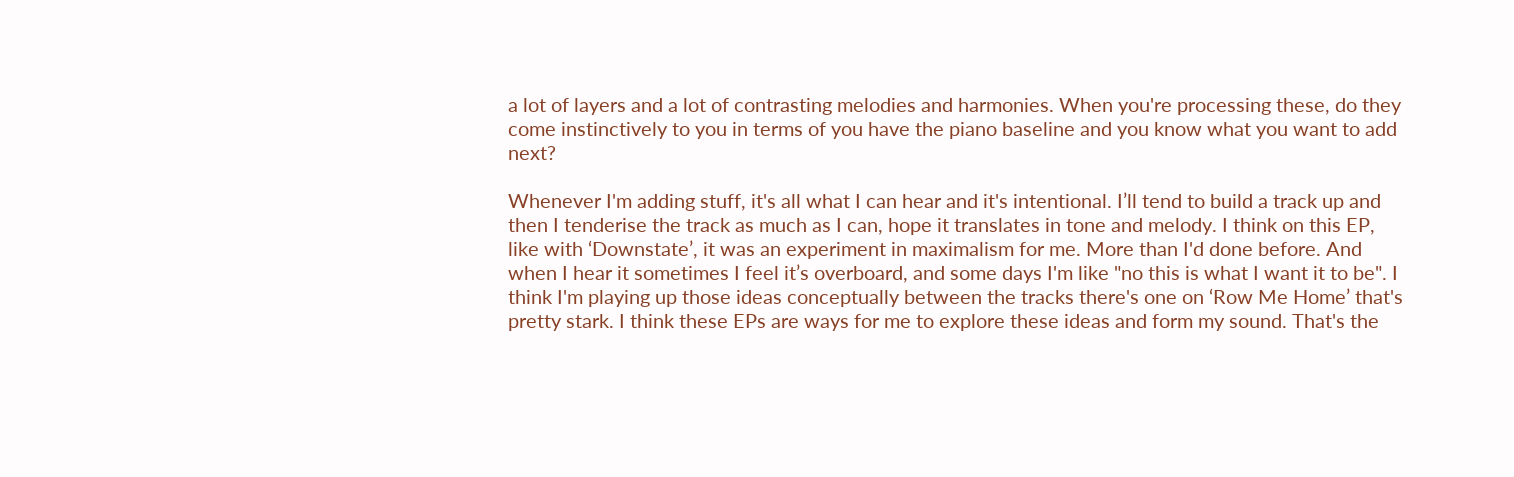a lot of layers and a lot of contrasting melodies and harmonies. When you're processing these, do they come instinctively to you in terms of you have the piano baseline and you know what you want to add next?

Whenever I'm adding stuff, it's all what I can hear and it's intentional. I’ll tend to build a track up and then I tenderise the track as much as I can, hope it translates in tone and melody. I think on this EP, like with ‘Downstate’, it was an experiment in maximalism for me. More than I'd done before. And when I hear it sometimes I feel it’s overboard, and some days I'm like "no this is what I want it to be". I think I'm playing up those ideas conceptually between the tracks there's one on ‘Row Me Home’ that's pretty stark. I think these EPs are ways for me to explore these ideas and form my sound. That's the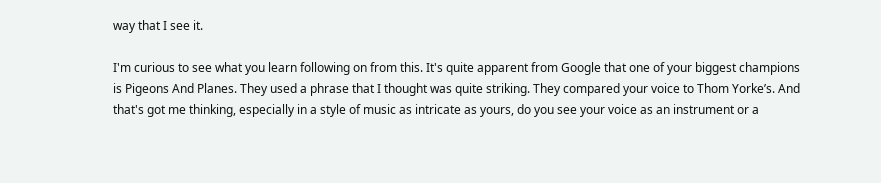way that I see it.

I'm curious to see what you learn following on from this. It's quite apparent from Google that one of your biggest champions is Pigeons And Planes. They used a phrase that I thought was quite striking. They compared your voice to Thom Yorke’s. And that's got me thinking, especially in a style of music as intricate as yours, do you see your voice as an instrument or a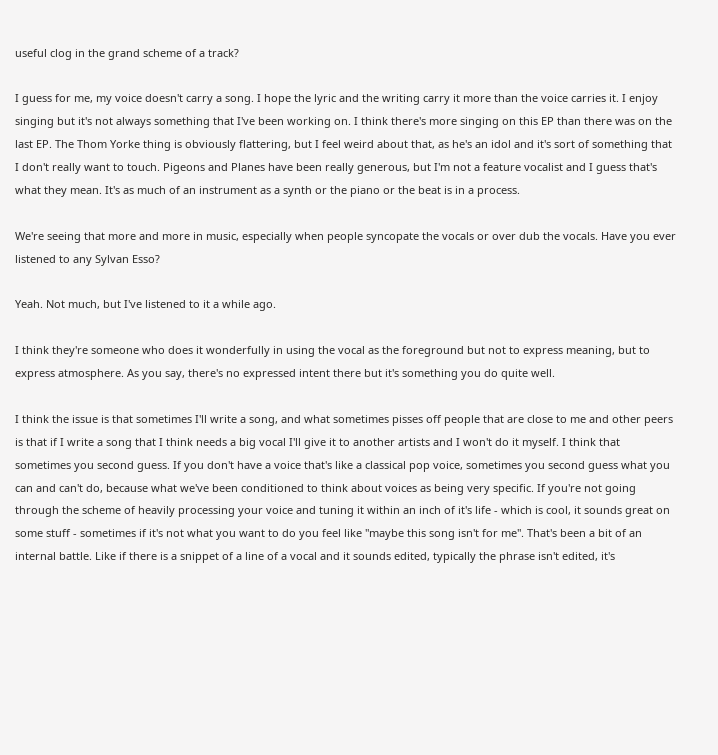useful clog in the grand scheme of a track?

I guess for me, my voice doesn't carry a song. I hope the lyric and the writing carry it more than the voice carries it. I enjoy singing but it's not always something that I've been working on. I think there's more singing on this EP than there was on the last EP. The Thom Yorke thing is obviously flattering, but I feel weird about that, as he's an idol and it's sort of something that I don't really want to touch. Pigeons and Planes have been really generous, but I'm not a feature vocalist and I guess that's what they mean. It's as much of an instrument as a synth or the piano or the beat is in a process.

We're seeing that more and more in music, especially when people syncopate the vocals or over dub the vocals. Have you ever listened to any Sylvan Esso?

Yeah. Not much, but I've listened to it a while ago.

I think they're someone who does it wonderfully in using the vocal as the foreground but not to express meaning, but to express atmosphere. As you say, there's no expressed intent there but it's something you do quite well.

I think the issue is that sometimes I'll write a song, and what sometimes pisses off people that are close to me and other peers is that if I write a song that I think needs a big vocal I'll give it to another artists and I won't do it myself. I think that sometimes you second guess. If you don't have a voice that's like a classical pop voice, sometimes you second guess what you can and can't do, because what we've been conditioned to think about voices as being very specific. If you're not going through the scheme of heavily processing your voice and tuning it within an inch of it's life - which is cool, it sounds great on some stuff - sometimes if it's not what you want to do you feel like "maybe this song isn't for me". That's been a bit of an internal battle. Like if there is a snippet of a line of a vocal and it sounds edited, typically the phrase isn't edited, it's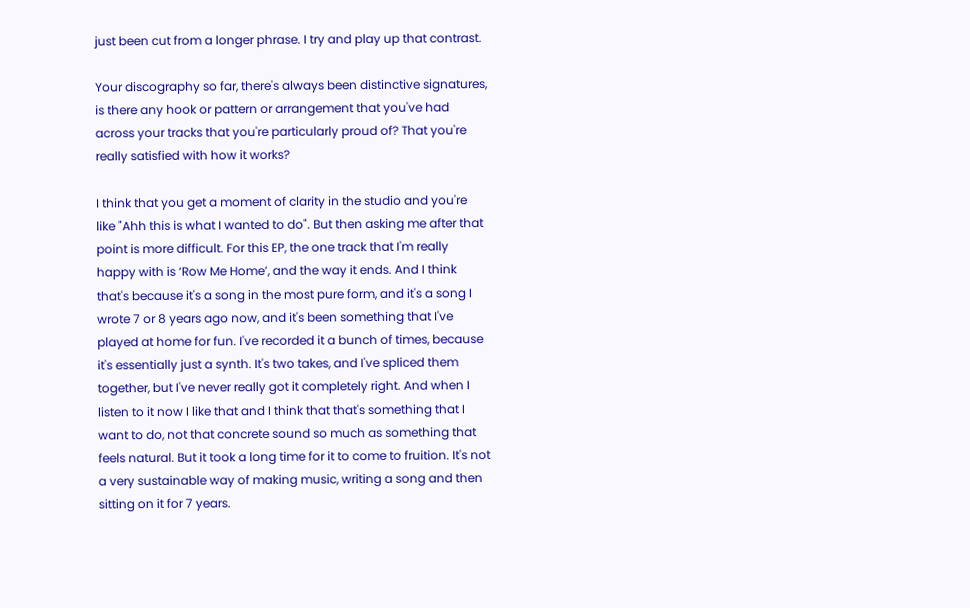just been cut from a longer phrase. I try and play up that contrast.

Your discography so far, there's always been distinctive signatures, is there any hook or pattern or arrangement that you've had across your tracks that you're particularly proud of? That you're really satisfied with how it works?

I think that you get a moment of clarity in the studio and you're like "Ahh this is what I wanted to do". But then asking me after that point is more difficult. For this EP, the one track that I'm really happy with is ‘Row Me Home’, and the way it ends. And I think that's because it's a song in the most pure form, and it's a song I wrote 7 or 8 years ago now, and it's been something that I've played at home for fun. I've recorded it a bunch of times, because it's essentially just a synth. It's two takes, and I've spliced them together, but I've never really got it completely right. And when I listen to it now I like that and I think that that's something that I want to do, not that concrete sound so much as something that feels natural. But it took a long time for it to come to fruition. It's not a very sustainable way of making music, writing a song and then sitting on it for 7 years.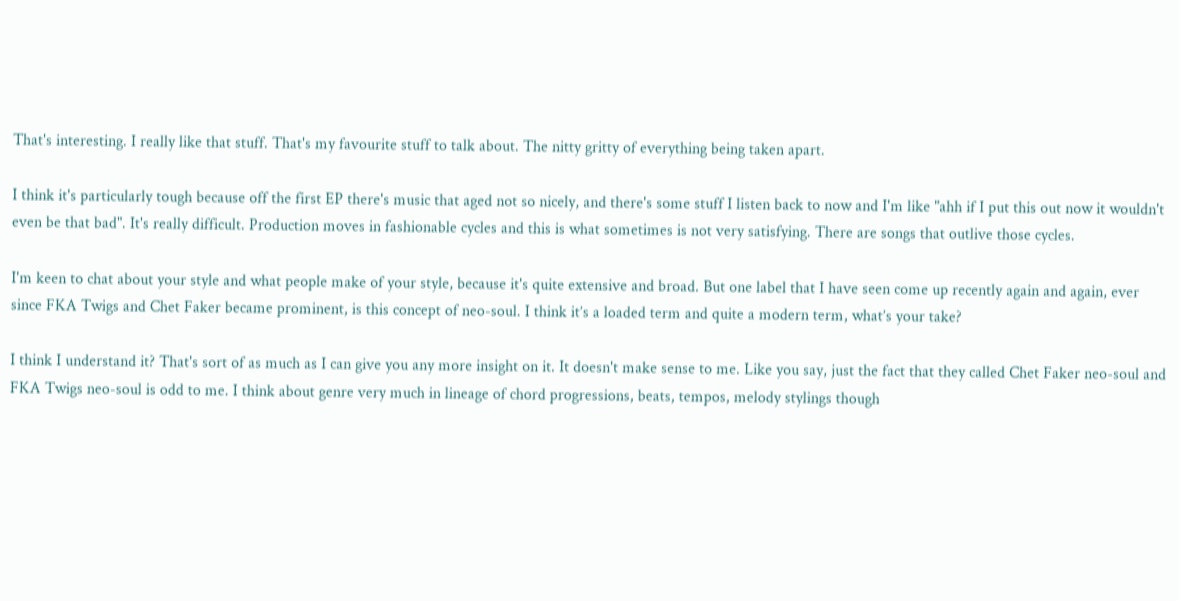That's interesting. I really like that stuff. That's my favourite stuff to talk about. The nitty gritty of everything being taken apart.

I think it's particularly tough because off the first EP there's music that aged not so nicely, and there's some stuff I listen back to now and I'm like "ahh if I put this out now it wouldn't even be that bad". It's really difficult. Production moves in fashionable cycles and this is what sometimes is not very satisfying. There are songs that outlive those cycles.

I'm keen to chat about your style and what people make of your style, because it's quite extensive and broad. But one label that I have seen come up recently again and again, ever since FKA Twigs and Chet Faker became prominent, is this concept of neo-soul. I think it’s a loaded term and quite a modern term, what’s your take?

I think I understand it? That's sort of as much as I can give you any more insight on it. It doesn't make sense to me. Like you say, just the fact that they called Chet Faker neo-soul and FKA Twigs neo-soul is odd to me. I think about genre very much in lineage of chord progressions, beats, tempos, melody stylings though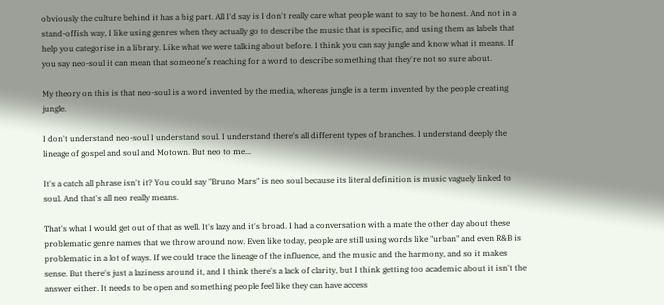obviously the culture behind it has a big part. All I'd say is I don't really care what people want to say to be honest. And not in a stand-offish way, I like using genres when they actually go to describe the music that is specific, and using them as labels that help you categorise in a library. Like what we were talking about before. I think you can say jungle and know what it means. If you say neo-soul it can mean that someone’s reaching for a word to describe something that they're not so sure about.

My theory on this is that neo-soul is a word invented by the media, whereas jungle is a term invented by the people creating jungle.

I don't understand neo-soul I understand soul. I understand there's all different types of branches. I understand deeply the lineage of gospel and soul and Motown. But neo to me...

It's a catch all phrase isn't it? You could say "Bruno Mars" is neo soul because its literal definition is music vaguely linked to soul. And that's all neo really means.

That's what I would get out of that as well. It's lazy and it's broad. I had a conversation with a mate the other day about these problematic genre names that we throw around now. Even like today, people are still using words like "urban" and even R&B is problematic in a lot of ways. If we could trace the lineage of the influence, and the music and the harmony, and so it makes sense. But there's just a laziness around it, and I think there's a lack of clarity, but I think getting too academic about it isn't the answer either. It needs to be open and something people feel like they can have access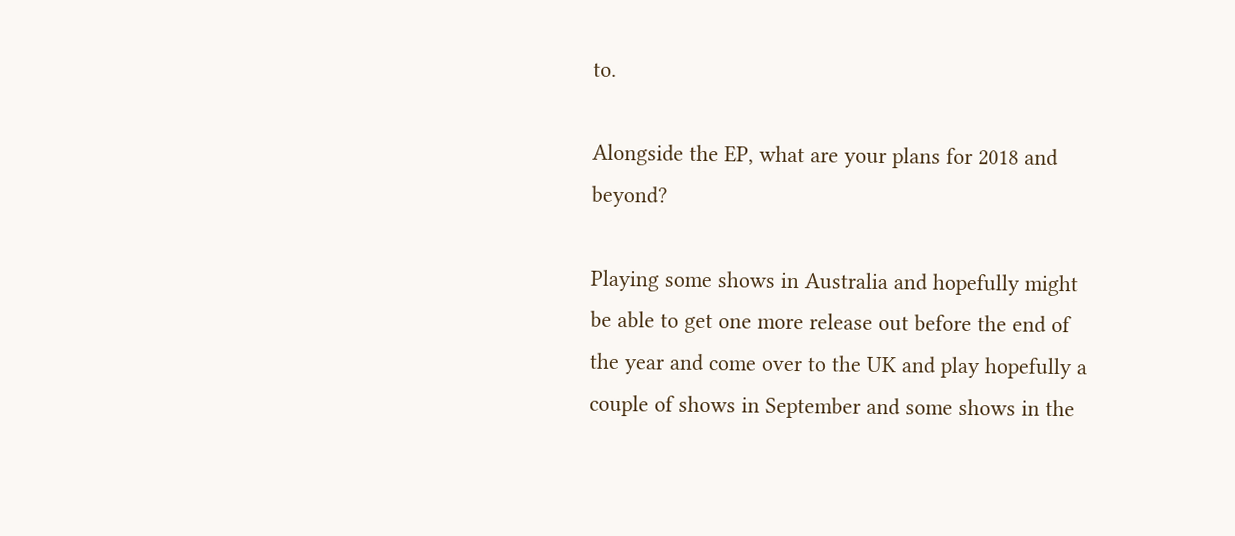to.

Alongside the EP, what are your plans for 2018 and beyond?

Playing some shows in Australia and hopefully might be able to get one more release out before the end of the year and come over to the UK and play hopefully a couple of shows in September and some shows in the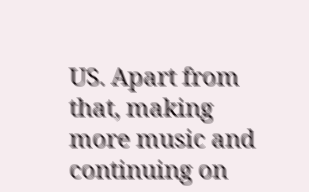US. Apart from that, making more music and continuing on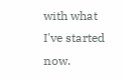with what I've started now.